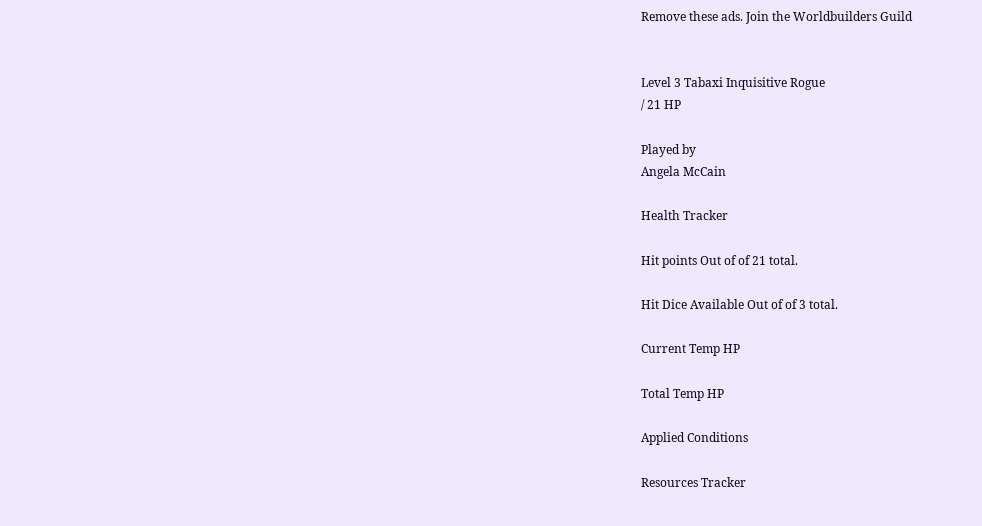Remove these ads. Join the Worldbuilders Guild


Level 3 Tabaxi Inquisitive Rogue
/ 21 HP

Played by
Angela McCain

Health Tracker

Hit points Out of of 21 total.

Hit Dice Available Out of of 3 total.

Current Temp HP

Total Temp HP

Applied Conditions

Resources Tracker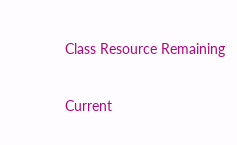Class Resource Remaining

Current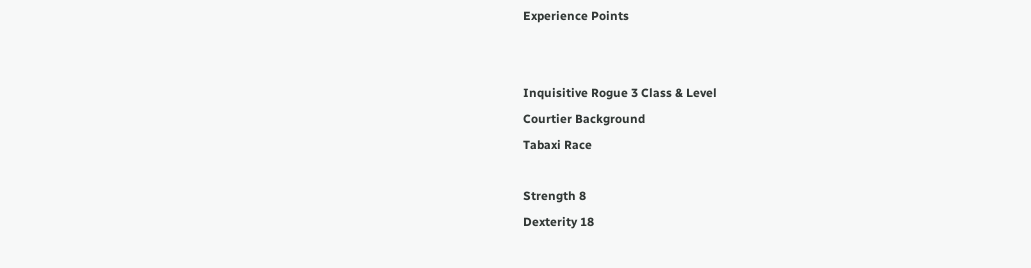Experience Points


Inquisitive Rogue 3 Class & Level
Courtier Background
Tabaxi Race

Strength 8
Dexterity 18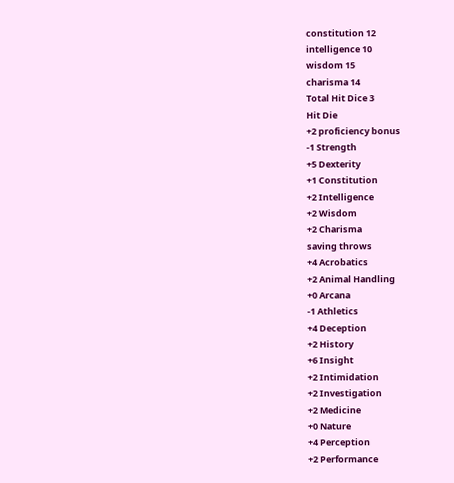constitution 12
intelligence 10
wisdom 15
charisma 14
Total Hit Dice 3
Hit Die
+2 proficiency bonus
-1 Strength
+5 Dexterity
+1 Constitution
+2 Intelligence
+2 Wisdom
+2 Charisma
saving throws
+4 Acrobatics
+2 Animal Handling
+0 Arcana
-1 Athletics
+4 Deception
+2 History
+6 Insight
+2 Intimidation
+2 Investigation
+2 Medicine
+0 Nature
+4 Perception
+2 Performance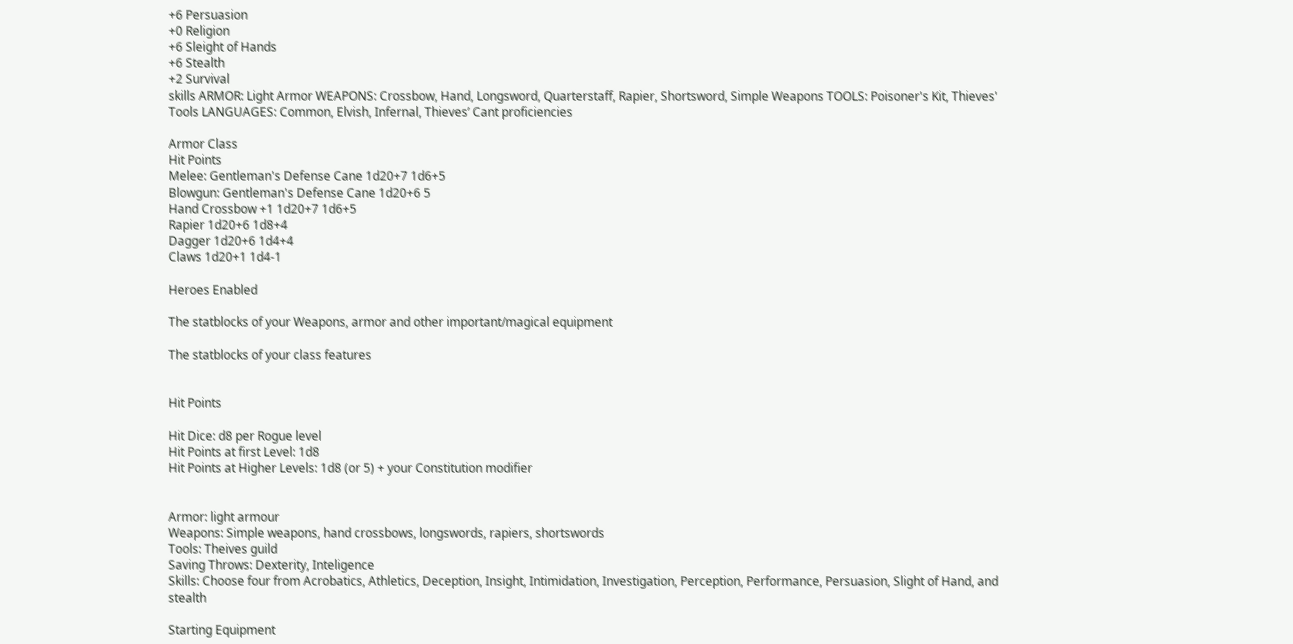+6 Persuasion
+0 Religion
+6 Sleight of Hands
+6 Stealth
+2 Survival
skills ARMOR: Light Armor WEAPONS: Crossbow, Hand, Longsword, Quarterstaff, Rapier, Shortsword, Simple Weapons TOOLS: Poisoner's Kit, Thieves' Tools LANGUAGES: Common, Elvish, Infernal, Thieves’ Cant proficiencies

Armor Class
Hit Points
Melee: Gentleman's Defense Cane 1d20+7 1d6+5
Blowgun: Gentleman's Defense Cane 1d20+6 5
Hand Crossbow +1 1d20+7 1d6+5
Rapier 1d20+6 1d8+4
Dagger 1d20+6 1d4+4
Claws 1d20+1 1d4-1

Heroes Enabled

The statblocks of your Weapons, armor and other important/magical equipment

The statblocks of your class features


Hit Points

Hit Dice: d8 per Rogue level
Hit Points at first Level: 1d8
Hit Points at Higher Levels: 1d8 (or 5) + your Constitution modifier


Armor: light armour
Weapons: Simple weapons, hand crossbows, longswords, rapiers, shortswords
Tools: Theives guild
Saving Throws: Dexterity, Inteligence
Skills: Choose four from Acrobatics, Athletics, Deception, Insight, Intimidation, Investigation, Perception, Performance, Persuasion, Slight of Hand, and stealth

Starting Equipment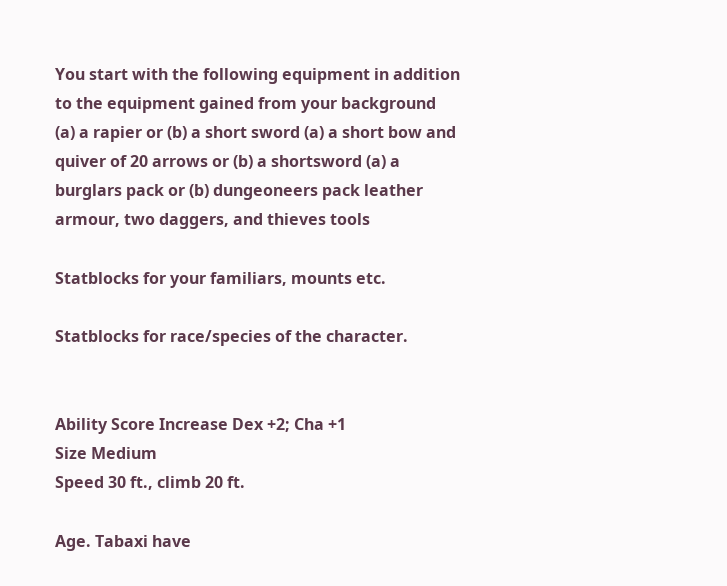You start with the following equipment in addition to the equipment gained from your background   (a) a rapier or (b) a short sword (a) a short bow and quiver of 20 arrows or (b) a shortsword (a) a burglars pack or (b) dungeoneers pack leather armour, two daggers, and thieves tools

Statblocks for your familiars, mounts etc.

Statblocks for race/species of the character.


Ability Score Increase Dex +2; Cha +1
Size Medium
Speed 30 ft., climb 20 ft.

Age. Tabaxi have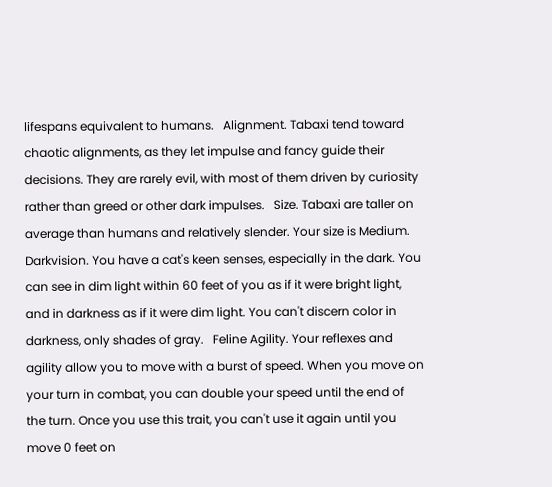lifespans equivalent to humans.   Alignment. Tabaxi tend toward chaotic alignments, as they let impulse and fancy guide their decisions. They are rarely evil, with most of them driven by curiosity rather than greed or other dark impulses.   Size. Tabaxi are taller on average than humans and relatively slender. Your size is Medium.   Darkvision. You have a cat's keen senses, especially in the dark. You can see in dim light within 60 feet of you as if it were bright light, and in darkness as if it were dim light. You can't discern color in darkness, only shades of gray.   Feline Agility. Your reflexes and agility allow you to move with a burst of speed. When you move on your turn in combat, you can double your speed until the end of the turn. Once you use this trait, you can't use it again until you move 0 feet on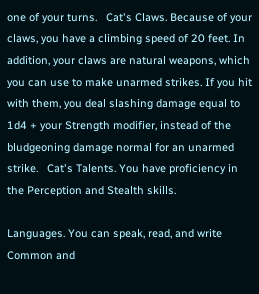one of your turns.   Cat's Claws. Because of your claws, you have a climbing speed of 20 feet. In addition, your claws are natural weapons, which you can use to make unarmed strikes. If you hit with them, you deal slashing damage equal to 1d4 + your Strength modifier, instead of the bludgeoning damage normal for an unarmed strike.   Cat's Talents. You have proficiency in the Perception and Stealth skills.

Languages. You can speak, read, and write Common and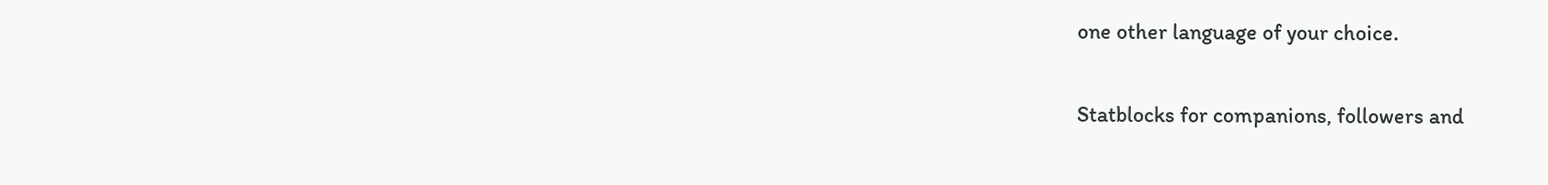one other language of your choice.

Statblocks for companions, followers and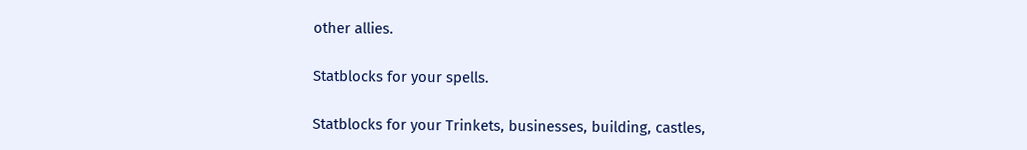other allies.

Statblocks for your spells.

Statblocks for your Trinkets, businesses, building, castles,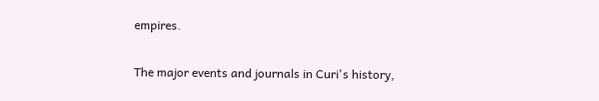empires.

The major events and journals in Curi's history,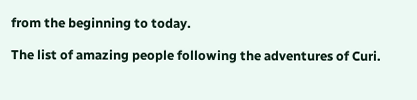from the beginning to today.

The list of amazing people following the adventures of Curi.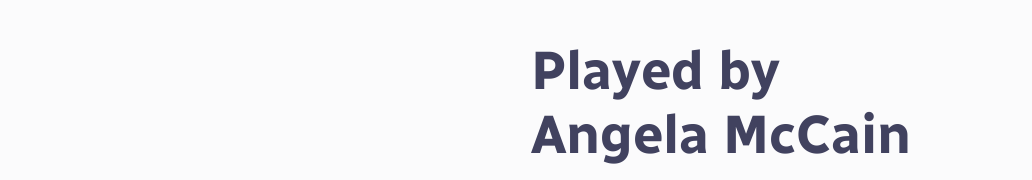Played by
Angela McCain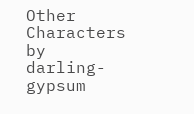Other Characters by darling-gypsum